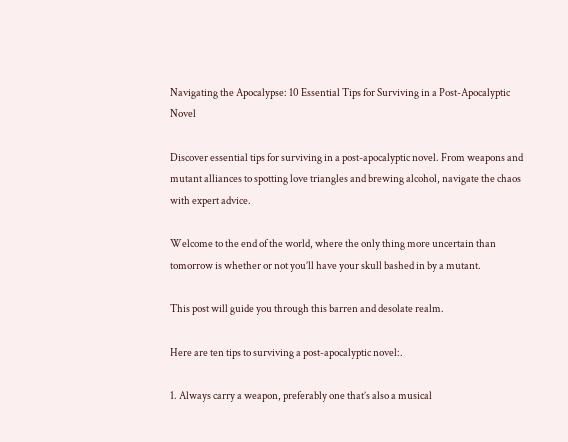Navigating the Apocalypse: 10 Essential Tips for Surviving in a Post-Apocalyptic Novel

Discover essential tips for surviving in a post-apocalyptic novel. From weapons and mutant alliances to spotting love triangles and brewing alcohol, navigate the chaos with expert advice.

Welcome to the end of the world, where the only thing more uncertain than tomorrow is whether or not you’ll have your skull bashed in by a mutant.

This post will guide you through this barren and desolate realm.

Here are ten tips to surviving a post-apocalyptic novel:.

1. Always carry a weapon, preferably one that’s also a musical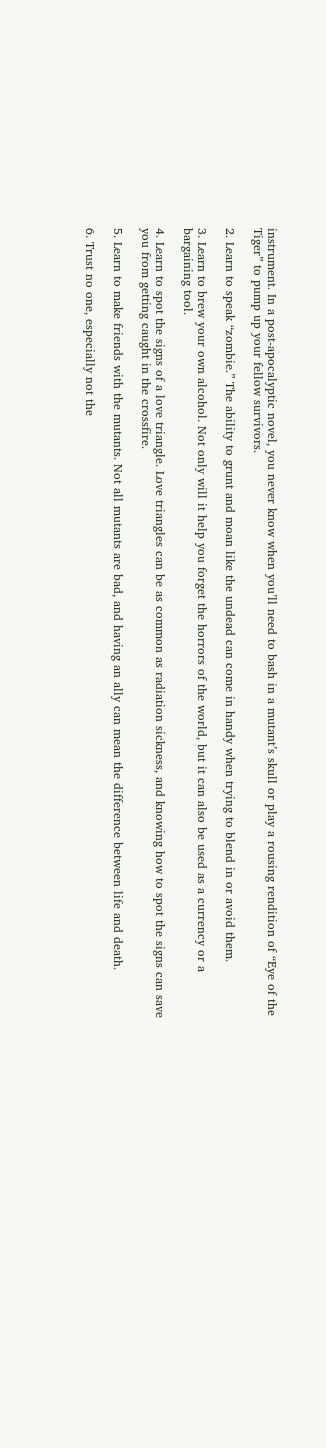instrument. In a post-apocalyptic novel, you never know when you’ll need to bash in a mutant’s skull or play a rousing rendition of “Eye of the Tiger” to pump up your fellow survivors.

2. Learn to speak “zombie.” The ability to grunt and moan like the undead can come in handy when trying to blend in or avoid them.

3. Learn to brew your own alcohol. Not only will it help you forget the horrors of the world, but it can also be used as a currency or a bargaining tool.

4. Learn to spot the signs of a love triangle. Love triangles can be as common as radiation sickness, and knowing how to spot the signs can save you from getting caught in the crossfire.

5. Learn to make friends with the mutants. Not all mutants are bad, and having an ally can mean the difference between life and death.

6. Trust no one, especially not the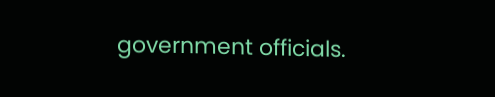government officials.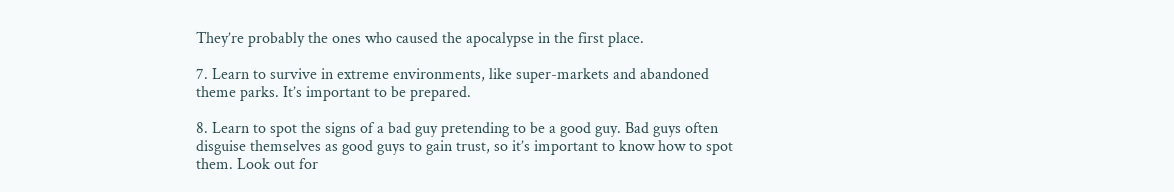They’re probably the ones who caused the apocalypse in the first place.

7. Learn to survive in extreme environments, like super-markets and abandoned theme parks. It’s important to be prepared.

8. Learn to spot the signs of a bad guy pretending to be a good guy. Bad guys often disguise themselves as good guys to gain trust, so it’s important to know how to spot them. Look out for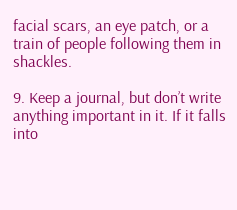facial scars, an eye patch, or a train of people following them in shackles.

9. Keep a journal, but don’t write anything important in it. If it falls into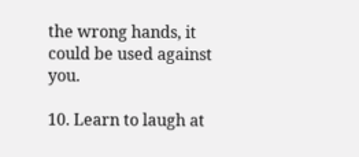the wrong hands, it could be used against you.

10. Learn to laugh at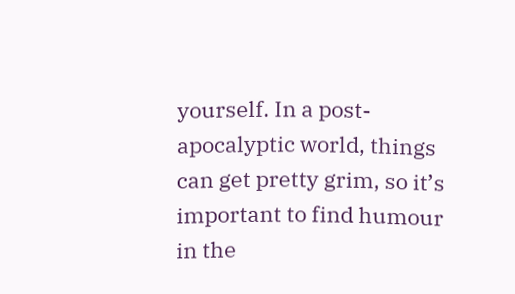yourself. In a post-apocalyptic world, things can get pretty grim, so it’s important to find humour in the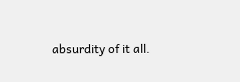absurdity of it all.